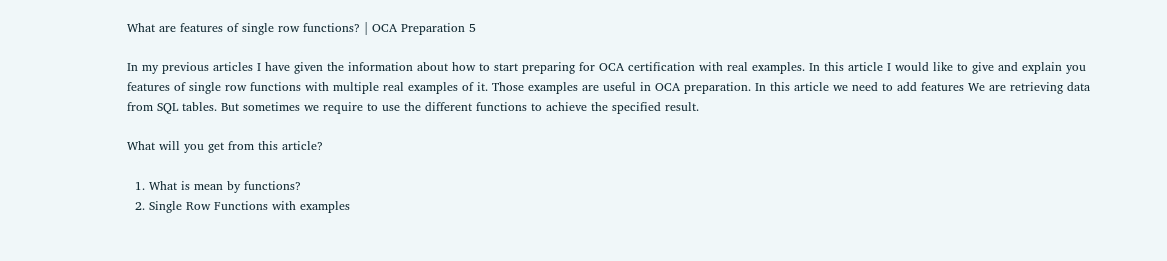What are features of single row functions? | OCA Preparation 5

In my previous articles I have given the information about how to start preparing for OCA certification with real examples. In this article I would like to give and explain you features of single row functions with multiple real examples of it. Those examples are useful in OCA preparation. In this article we need to add features We are retrieving data from SQL tables. But sometimes we require to use the different functions to achieve the specified result.

What will you get from this article?

  1. What is mean by functions?
  2. Single Row Functions with examples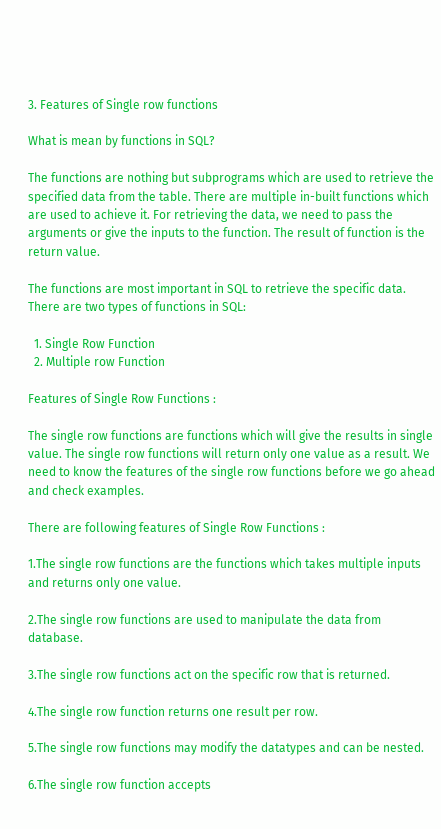3. Features of Single row functions

What is mean by functions in SQL?

The functions are nothing but subprograms which are used to retrieve the specified data from the table. There are multiple in-built functions which are used to achieve it. For retrieving the data, we need to pass the arguments or give the inputs to the function. The result of function is the return value.

The functions are most important in SQL to retrieve the specific data. There are two types of functions in SQL:

  1. Single Row Function
  2. Multiple row Function

Features of Single Row Functions :

The single row functions are functions which will give the results in single value. The single row functions will return only one value as a result. We need to know the features of the single row functions before we go ahead and check examples.

There are following features of Single Row Functions :

1.The single row functions are the functions which takes multiple inputs and returns only one value.

2.The single row functions are used to manipulate the data from database.

3.The single row functions act on the specific row that is returned.

4.The single row function returns one result per row.

5.The single row functions may modify the datatypes and can be nested.

6.The single row function accepts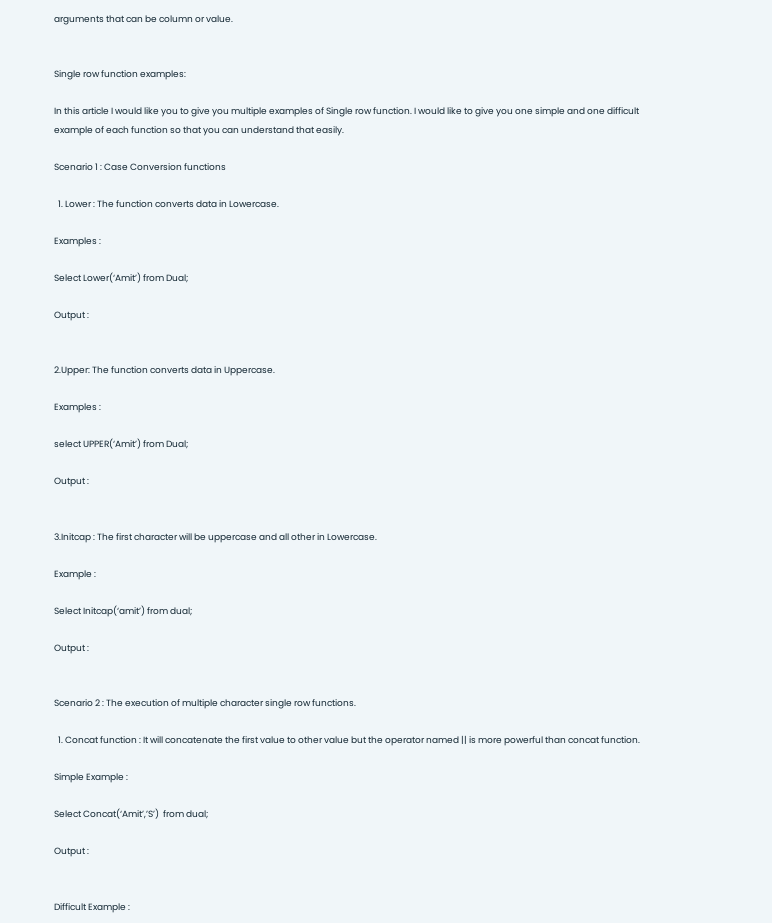arguments that can be column or value.


Single row function examples:

In this article I would like you to give you multiple examples of Single row function. I would like to give you one simple and one difficult example of each function so that you can understand that easily.

Scenario 1 : Case Conversion functions

  1. Lower : The function converts data in Lowercase.

Examples :

Select Lower(‘Amit’) from Dual;

Output :


2.Upper: The function converts data in Uppercase.

Examples :

select UPPER(‘Amit’) from Dual;

Output :


3.Initcap : The first character will be uppercase and all other in Lowercase.

Example :

Select Initcap(‘amit’) from dual;

Output :


Scenario 2 : The execution of multiple character single row functions.

  1. Concat function : It will concatenate the first value to other value but the operator named || is more powerful than concat function.

Simple Example :

Select Concat(‘Amit’,’S’)  from dual;

Output :


Difficult Example :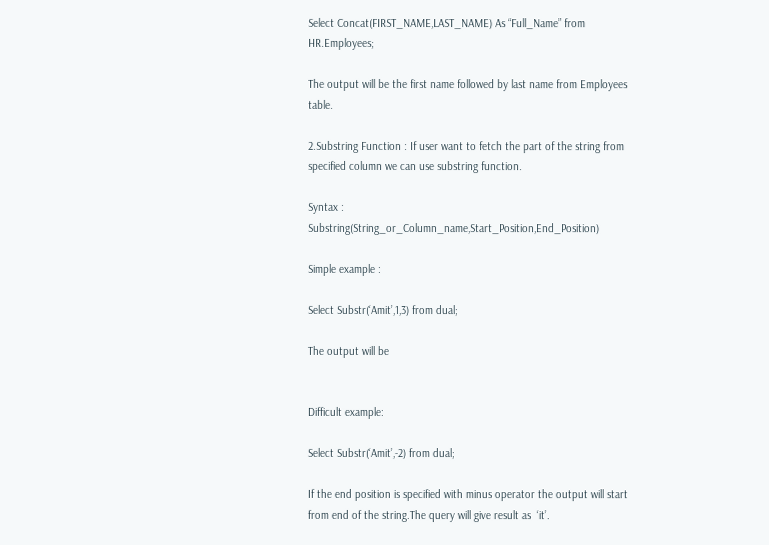Select Concat(FIRST_NAME,LAST_NAME) As “Full_Name” from HR.Employees;

The output will be the first name followed by last name from Employees table.

2.Substring Function : If user want to fetch the part of the string from specified column we can use substring function.

Syntax : Substring(String_or_Column_name,Start_Position,End_Position)

Simple example :

Select Substr(‘Amit’,1,3) from dual;

The output will be


Difficult example:

Select Substr(‘Amit’,-2) from dual;

If the end position is specified with minus operator the output will start from end of the string.The query will give result as  ‘it’.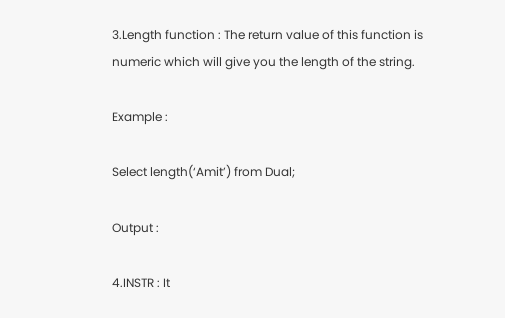3.Length function : The return value of this function is numeric which will give you the length of the string.

Example :

Select length(‘Amit’) from Dual;

Output :

4.INSTR : It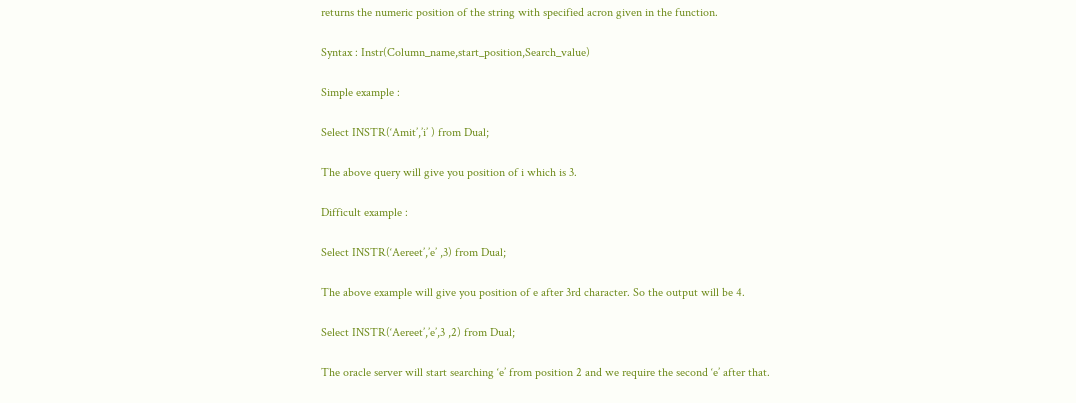returns the numeric position of the string with specified acron given in the function.

Syntax : Instr(Column_name,start_position,Search_value)

Simple example :

Select INSTR(‘Amit’,’i’ ) from Dual;

The above query will give you position of i which is 3.

Difficult example :

Select INSTR(‘Aereet’,’e’ ,3) from Dual;

The above example will give you position of e after 3rd character. So the output will be 4.

Select INSTR(‘Aereet’,’e’,3 ,2) from Dual;

The oracle server will start searching ‘e’ from position 2 and we require the second ‘e’ after that.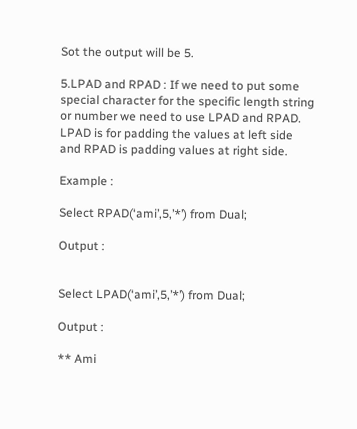Sot the output will be 5.

5.LPAD and RPAD : If we need to put some special character for the specific length string or number we need to use LPAD and RPAD. LPAD is for padding the values at left side and RPAD is padding values at right side.

Example :

Select RPAD(‘ami’,5,’*’) from Dual;

Output :


Select LPAD(‘ami’,5,’*’) from Dual;

Output :

** Ami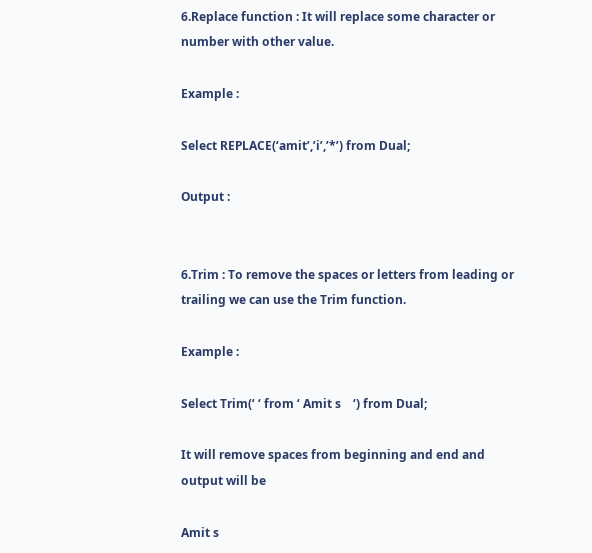6.Replace function : It will replace some character or number with other value.

Example :

Select REPLACE(‘amit’,’i’,’*’) from Dual;

Output :


6.Trim : To remove the spaces or letters from leading or trailing we can use the Trim function.

Example :

Select Trim(‘ ‘ from ‘ Amit s    ‘) from Dual;

It will remove spaces from beginning and end and output will be

Amit s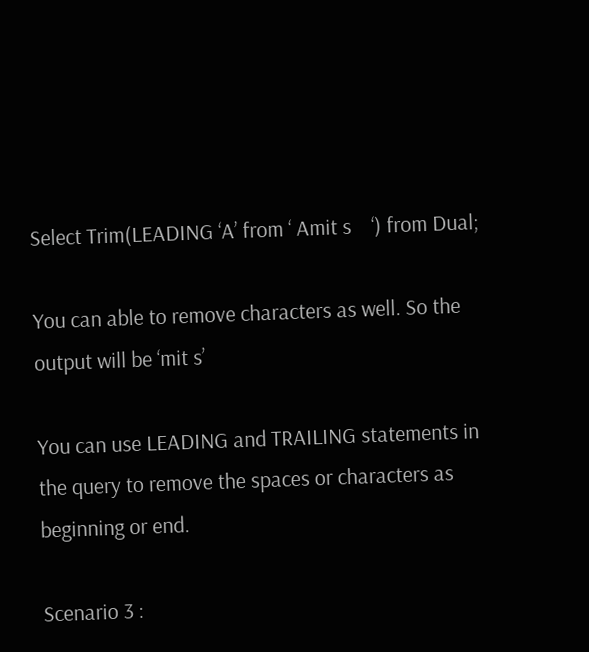Select Trim(LEADING ‘A’ from ‘ Amit s    ‘) from Dual;

You can able to remove characters as well. So the output will be ‘mit s’

You can use LEADING and TRAILING statements in the query to remove the spaces or characters as beginning or end.

Scenario 3 :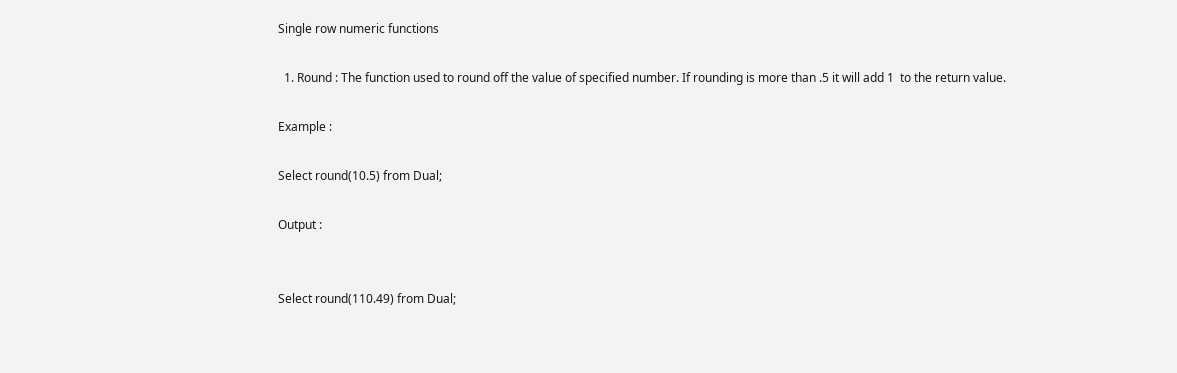Single row numeric functions

  1. Round : The function used to round off the value of specified number. If rounding is more than .5 it will add 1  to the return value.

Example :

Select round(10.5) from Dual;

Output :


Select round(110.49) from Dual;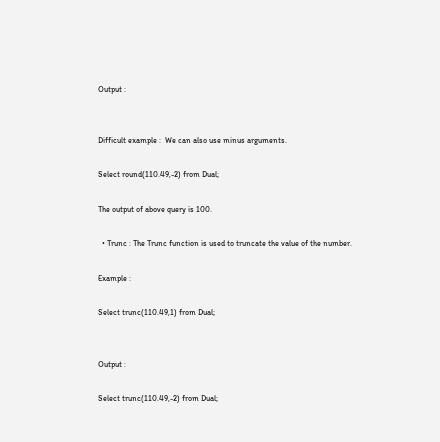Output :


Difficult example :  We can also use minus arguments.

Select round(110.49,-2) from Dual;

The output of above query is 100.

  • Trunc : The Trunc function is used to truncate the value of the number.

Example :

Select trunc(110.49,1) from Dual;


Output :

Select trunc(110.49,-2) from Dual;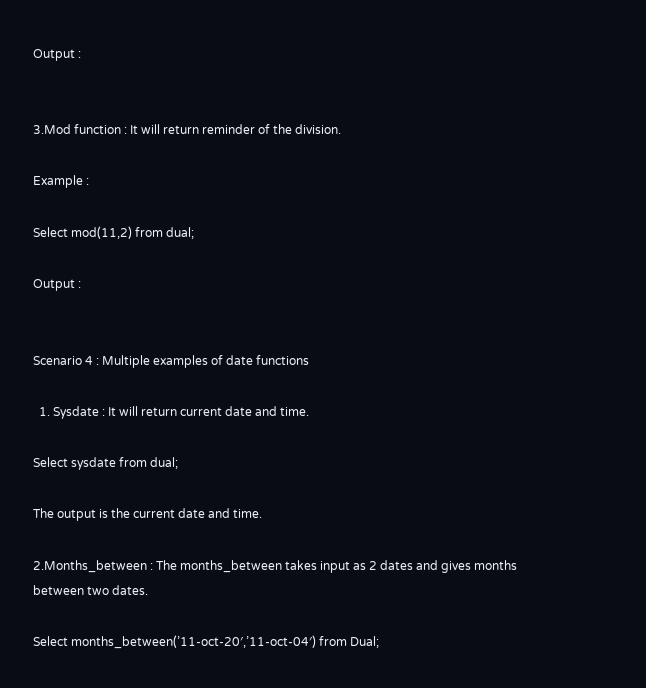Output :


3.Mod function : It will return reminder of the division.

Example :

Select mod(11,2) from dual;

Output :


Scenario 4 : Multiple examples of date functions

  1. Sysdate : It will return current date and time.

Select sysdate from dual;

The output is the current date and time.

2.Months_between : The months_between takes input as 2 dates and gives months between two dates.

Select months_between(’11-oct-20′,’11-oct-04′) from Dual;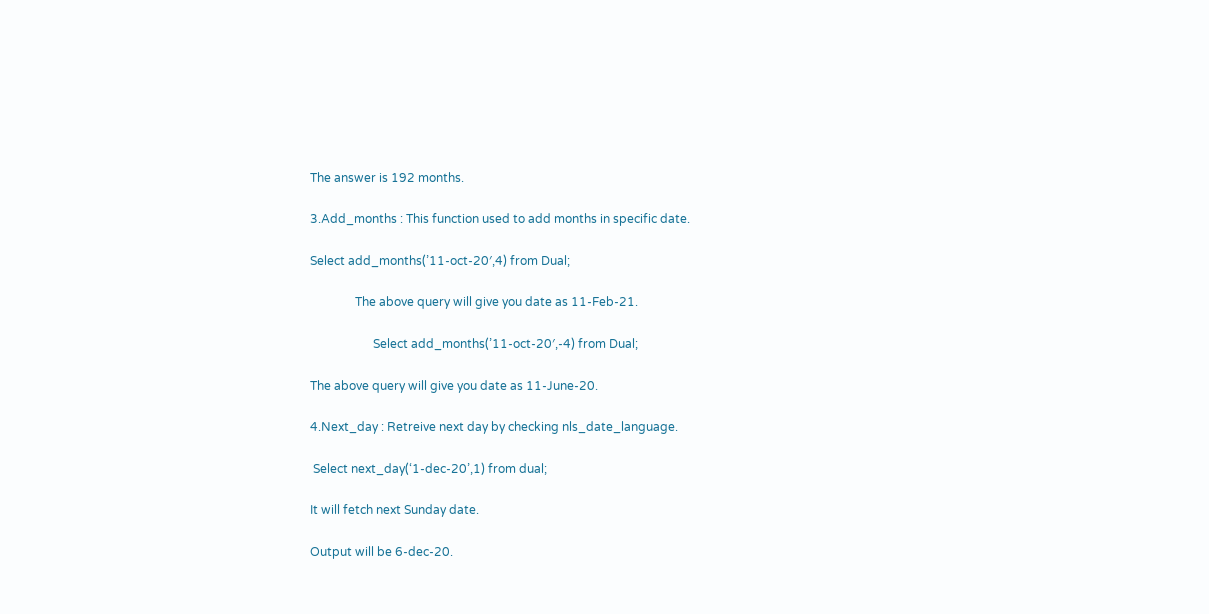The answer is 192 months.

3.Add_months : This function used to add months in specific date.

Select add_months(’11-oct-20′,4) from Dual;

               The above query will give you date as 11-Feb-21.

                     Select add_months(’11-oct-20′,-4) from Dual;

The above query will give you date as 11-June-20.

4.Next_day : Retreive next day by checking nls_date_language.

 Select next_day(‘1-dec-20’,1) from dual;

It will fetch next Sunday date.

Output will be 6-dec-20.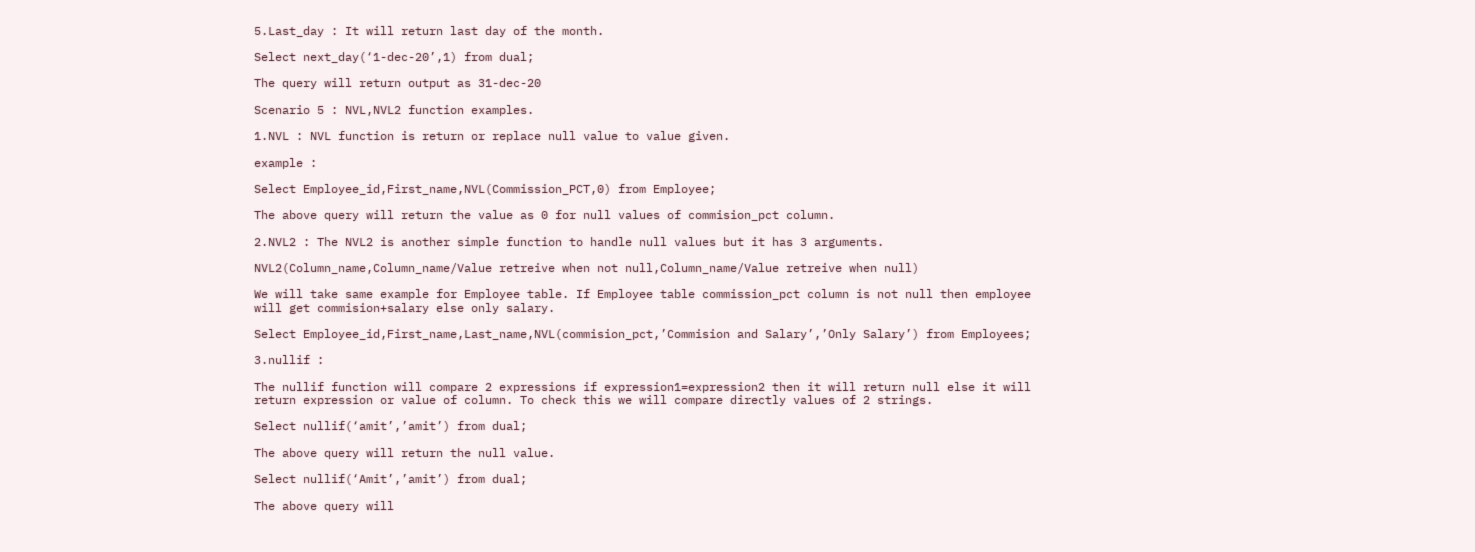5.Last_day : It will return last day of the month.

Select next_day(‘1-dec-20’,1) from dual;

The query will return output as 31-dec-20

Scenario 5 : NVL,NVL2 function examples.

1.NVL : NVL function is return or replace null value to value given.

example :

Select Employee_id,First_name,NVL(Commission_PCT,0) from Employee;

The above query will return the value as 0 for null values of commision_pct column.

2.NVL2 : The NVL2 is another simple function to handle null values but it has 3 arguments.

NVL2(Column_name,Column_name/Value retreive when not null,Column_name/Value retreive when null)

We will take same example for Employee table. If Employee table commission_pct column is not null then employee will get commision+salary else only salary.

Select Employee_id,First_name,Last_name,NVL(commision_pct,’Commision and Salary’,’Only Salary’) from Employees;

3.nullif :

The nullif function will compare 2 expressions if expression1=expression2 then it will return null else it will return expression or value of column. To check this we will compare directly values of 2 strings.

Select nullif(‘amit’,’amit’) from dual;

The above query will return the null value.

Select nullif(‘Amit’,’amit’) from dual;

The above query will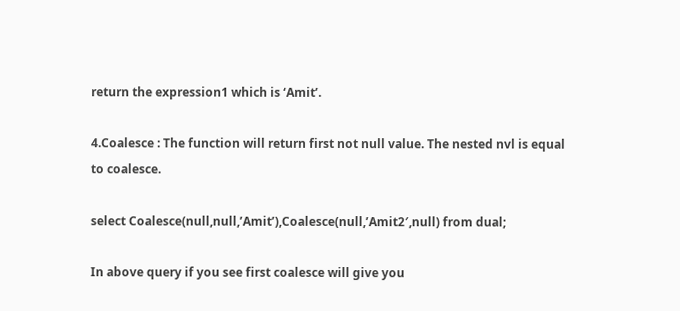return the expression1 which is ‘Amit’.

4.Coalesce : The function will return first not null value. The nested nvl is equal to coalesce.

select Coalesce(null,null,’Amit’),Coalesce(null,’Amit2′,null) from dual;

In above query if you see first coalesce will give you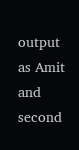output as Amit and second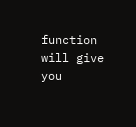function will give you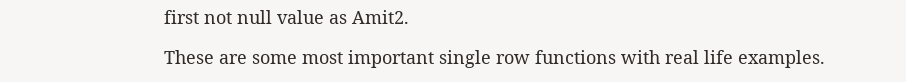first not null value as Amit2.

These are some most important single row functions with real life examples.